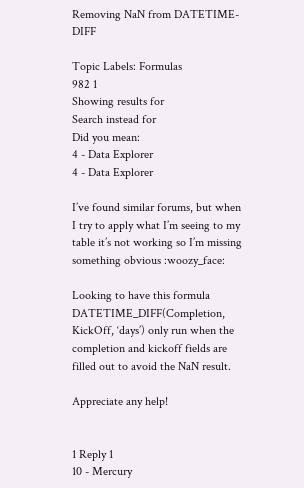Removing NaN from DATETIME-DIFF

Topic Labels: Formulas
982 1
Showing results for
Search instead for
Did you mean:
4 - Data Explorer
4 - Data Explorer

I’ve found similar forums, but when I try to apply what I’m seeing to my table it’s not working so I’m missing something obvious :woozy_face:

Looking to have this formula DATETIME_DIFF(Completion, KickOff, ‘days’) only run when the completion and kickoff fields are filled out to avoid the NaN result.

Appreciate any help!


1 Reply 1
10 - Mercury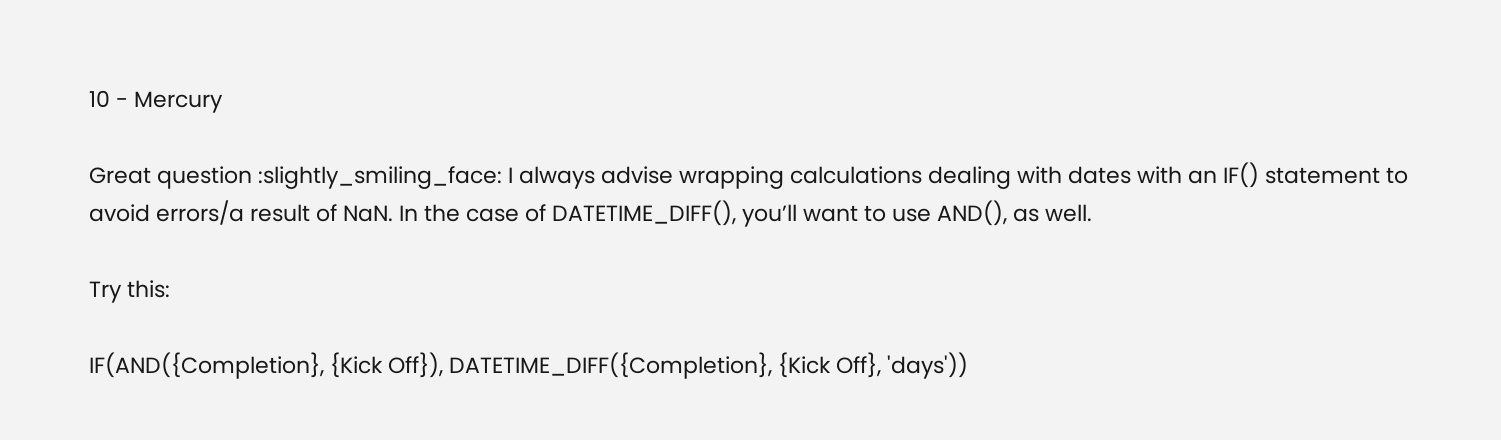10 - Mercury

Great question :slightly_smiling_face: I always advise wrapping calculations dealing with dates with an IF() statement to avoid errors/a result of NaN. In the case of DATETIME_DIFF(), you’ll want to use AND(), as well.

Try this:

IF(AND({Completion}, {Kick Off}), DATETIME_DIFF({Completion}, {Kick Off}, 'days'))